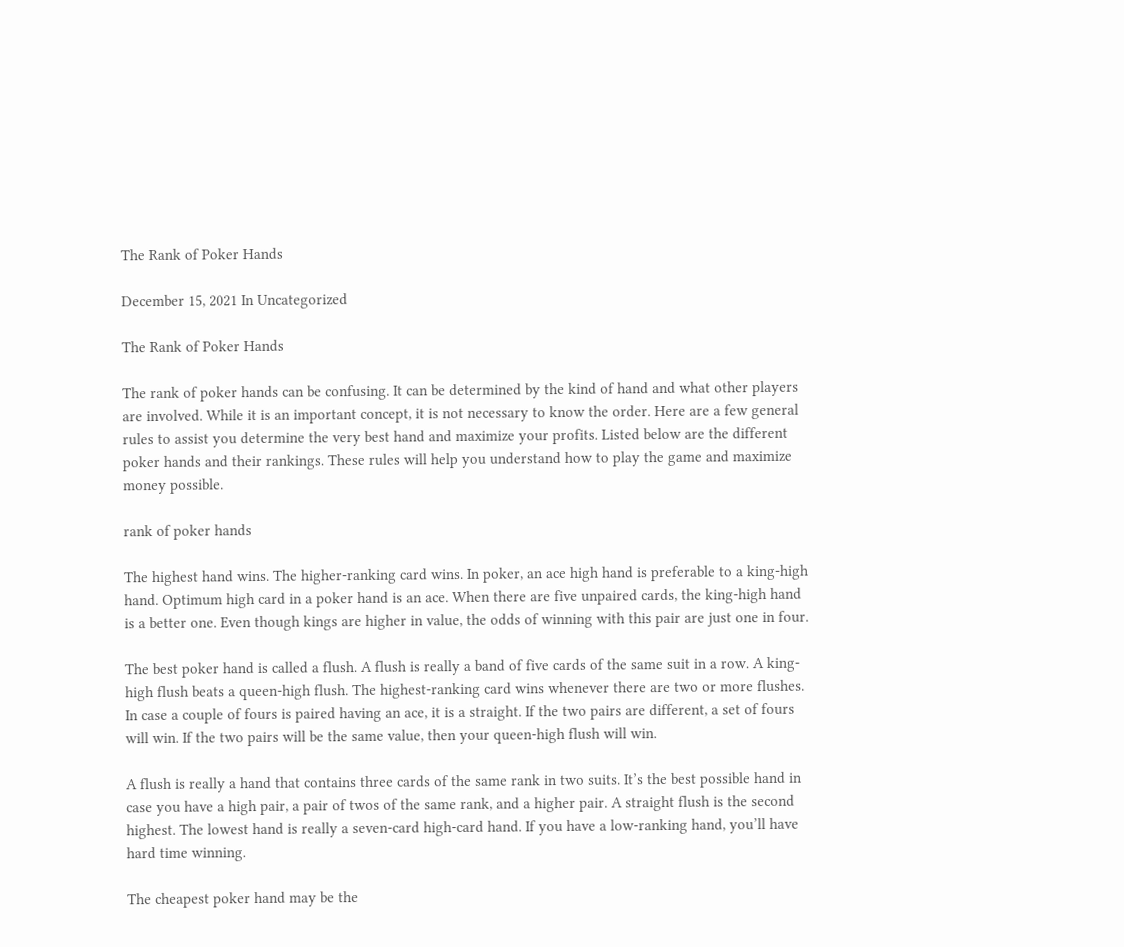The Rank of Poker Hands

December 15, 2021 In Uncategorized

The Rank of Poker Hands

The rank of poker hands can be confusing. It can be determined by the kind of hand and what other players are involved. While it is an important concept, it is not necessary to know the order. Here are a few general rules to assist you determine the very best hand and maximize your profits. Listed below are the different poker hands and their rankings. These rules will help you understand how to play the game and maximize money possible.

rank of poker hands

The highest hand wins. The higher-ranking card wins. In poker, an ace high hand is preferable to a king-high hand. Optimum high card in a poker hand is an ace. When there are five unpaired cards, the king-high hand is a better one. Even though kings are higher in value, the odds of winning with this pair are just one in four.

The best poker hand is called a flush. A flush is really a band of five cards of the same suit in a row. A king-high flush beats a queen-high flush. The highest-ranking card wins whenever there are two or more flushes. In case a couple of fours is paired having an ace, it is a straight. If the two pairs are different, a set of fours will win. If the two pairs will be the same value, then your queen-high flush will win.

A flush is really a hand that contains three cards of the same rank in two suits. It’s the best possible hand in case you have a high pair, a pair of twos of the same rank, and a higher pair. A straight flush is the second highest. The lowest hand is really a seven-card high-card hand. If you have a low-ranking hand, you’ll have hard time winning.

The cheapest poker hand may be the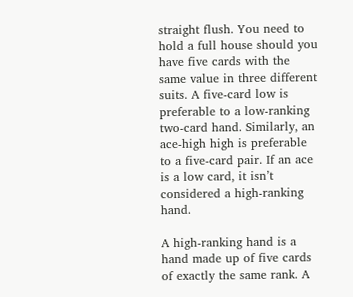straight flush. You need to hold a full house should you have five cards with the same value in three different suits. A five-card low is preferable to a low-ranking two-card hand. Similarly, an ace-high high is preferable to a five-card pair. If an ace is a low card, it isn’t considered a high-ranking hand.

A high-ranking hand is a hand made up of five cards of exactly the same rank. A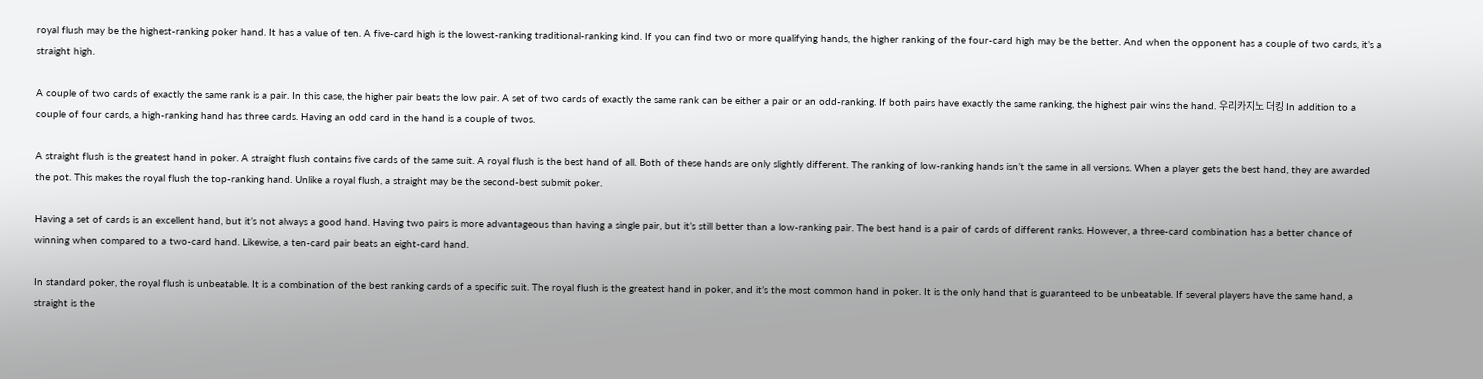royal flush may be the highest-ranking poker hand. It has a value of ten. A five-card high is the lowest-ranking traditional-ranking kind. If you can find two or more qualifying hands, the higher ranking of the four-card high may be the better. And when the opponent has a couple of two cards, it’s a straight high.

A couple of two cards of exactly the same rank is a pair. In this case, the higher pair beats the low pair. A set of two cards of exactly the same rank can be either a pair or an odd-ranking. If both pairs have exactly the same ranking, the highest pair wins the hand. 우리카지노 더킹 In addition to a couple of four cards, a high-ranking hand has three cards. Having an odd card in the hand is a couple of twos.

A straight flush is the greatest hand in poker. A straight flush contains five cards of the same suit. A royal flush is the best hand of all. Both of these hands are only slightly different. The ranking of low-ranking hands isn’t the same in all versions. When a player gets the best hand, they are awarded the pot. This makes the royal flush the top-ranking hand. Unlike a royal flush, a straight may be the second-best submit poker.

Having a set of cards is an excellent hand, but it’s not always a good hand. Having two pairs is more advantageous than having a single pair, but it’s still better than a low-ranking pair. The best hand is a pair of cards of different ranks. However, a three-card combination has a better chance of winning when compared to a two-card hand. Likewise, a ten-card pair beats an eight-card hand.

In standard poker, the royal flush is unbeatable. It is a combination of the best ranking cards of a specific suit. The royal flush is the greatest hand in poker, and it’s the most common hand in poker. It is the only hand that is guaranteed to be unbeatable. If several players have the same hand, a straight is the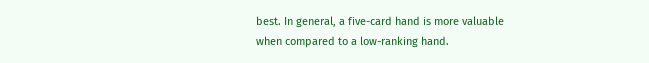best. In general, a five-card hand is more valuable when compared to a low-ranking hand.